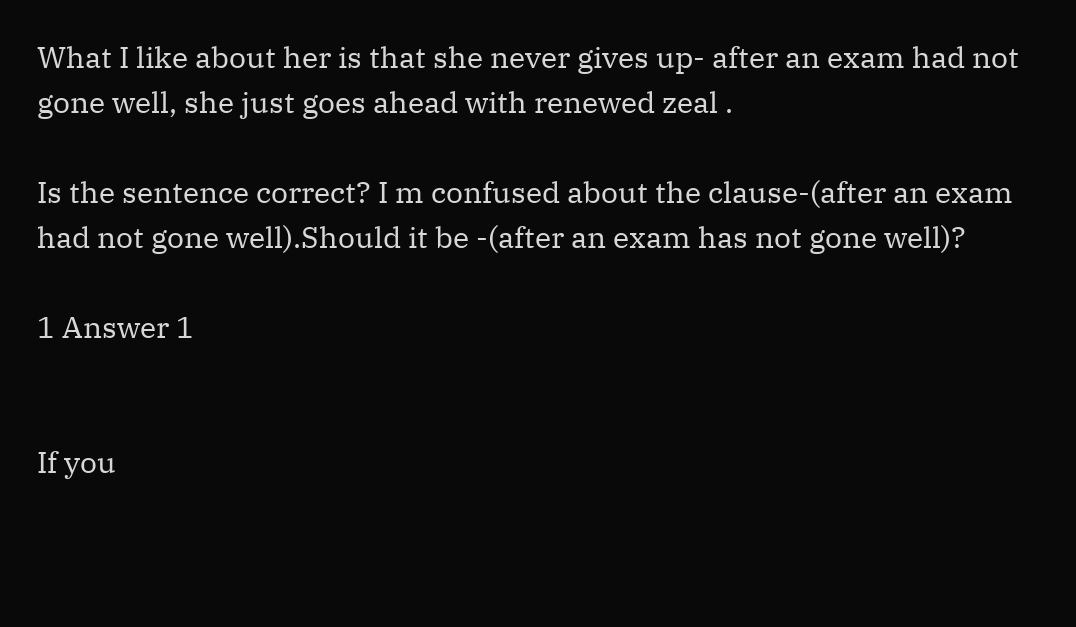What I like about her is that she never gives up- after an exam had not gone well, she just goes ahead with renewed zeal .

Is the sentence correct? I m confused about the clause-(after an exam had not gone well).Should it be -(after an exam has not gone well)?

1 Answer 1


If you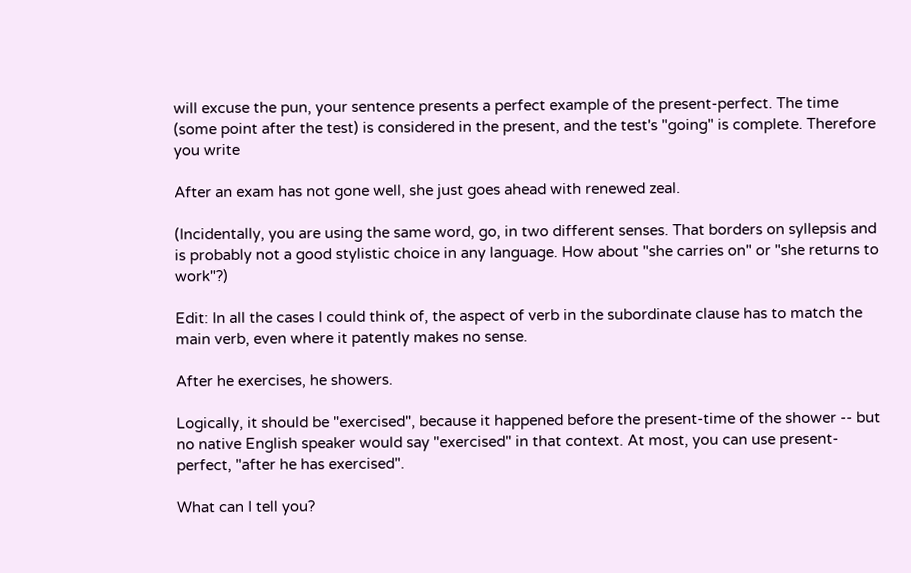will excuse the pun, your sentence presents a perfect example of the present-perfect. The time (some point after the test) is considered in the present, and the test's "going" is complete. Therefore you write

After an exam has not gone well, she just goes ahead with renewed zeal.

(Incidentally, you are using the same word, go, in two different senses. That borders on syllepsis and is probably not a good stylistic choice in any language. How about "she carries on" or "she returns to work"?)

Edit: In all the cases I could think of, the aspect of verb in the subordinate clause has to match the main verb, even where it patently makes no sense.

After he exercises, he showers.

Logically, it should be "exercised", because it happened before the present-time of the shower -- but no native English speaker would say "exercised" in that context. At most, you can use present-perfect, "after he has exercised".

What can I tell you?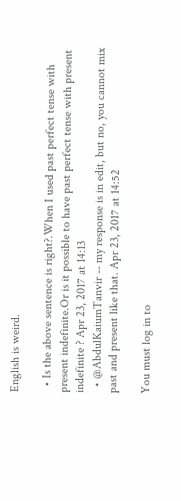English is weird.

  • Is the above sentence is right?.When I used past perfect tense with present indefinite.Or is it possible to have past perfect tense with present indefinite ? Apr 23, 2017 at 14:13
  • @AbdulKaiumTanvir -- my response is in edit, but no, you cannot mix past and present like that. Apr 23, 2017 at 14:52

You must log in to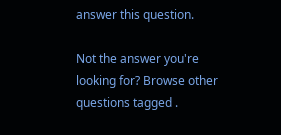answer this question.

Not the answer you're looking for? Browse other questions tagged .